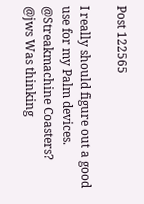Post 122565

I really should figure out a good use for my Palm devices.
@Streakmachine Coasters?
@jws Was thinking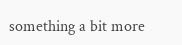something a bit more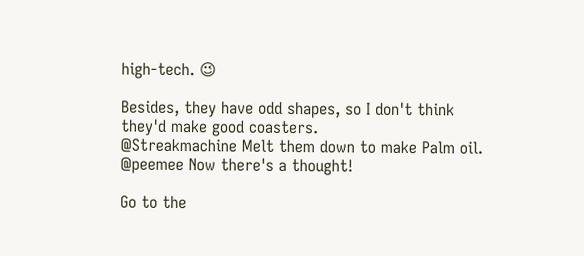high-tech. 😉

Besides, they have odd shapes, so I don't think they'd make good coasters.
@Streakmachine Melt them down to make Palm oil.
@peemee Now there's a thought!

Go to the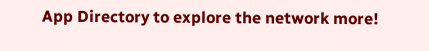App Directory to explore the network more!